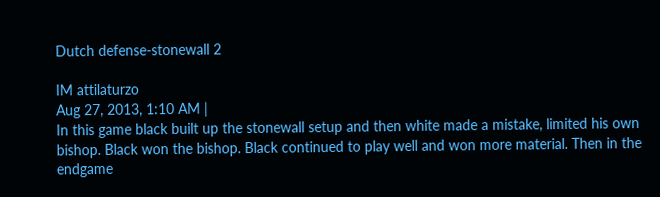Dutch defense-stonewall 2

IM attilaturzo
Aug 27, 2013, 1:10 AM |
In this game black built up the stonewall setup and then white made a mistake, limited his own bishop. Black won the bishop. Black continued to play well and won more material. Then in the endgame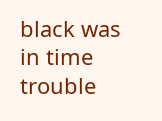black was in time trouble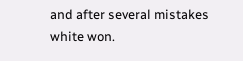and after several mistakes white won.